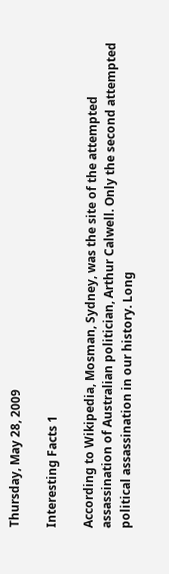Thursday, May 28, 2009

Interesting Facts 1

According to Wikipedia, Mosman, Sydney, was the site of the attempted assassination of Australian politician, Arthur Calwell. Only the second attempted political assassination in our history. Long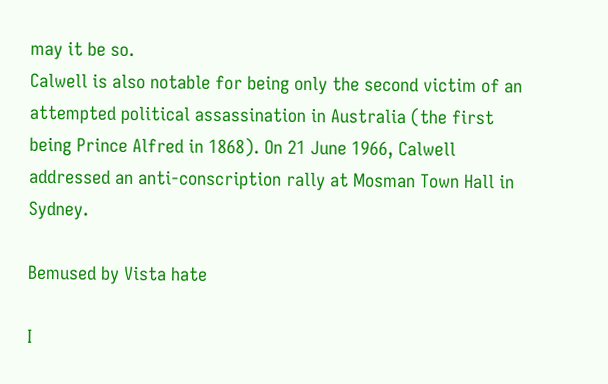may it be so.
Calwell is also notable for being only the second victim of an attempted political assassination in Australia (the first being Prince Alfred in 1868). On 21 June 1966, Calwell addressed an anti-conscription rally at Mosman Town Hall in Sydney.

Bemused by Vista hate

I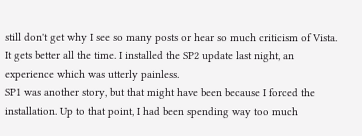still don't get why I see so many posts or hear so much criticism of Vista. It gets better all the time. I installed the SP2 update last night, an experience which was utterly painless.
SP1 was another story, but that might have been because I forced the installation. Up to that point, I had been spending way too much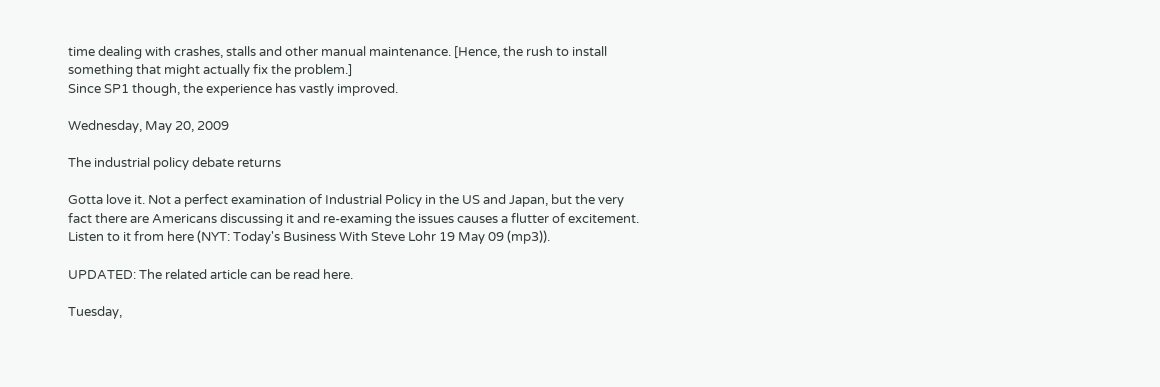time dealing with crashes, stalls and other manual maintenance. [Hence, the rush to install something that might actually fix the problem.]
Since SP1 though, the experience has vastly improved.

Wednesday, May 20, 2009

The industrial policy debate returns

Gotta love it. Not a perfect examination of Industrial Policy in the US and Japan, but the very fact there are Americans discussing it and re-examing the issues causes a flutter of excitement.
Listen to it from here (NYT: Today's Business With Steve Lohr 19 May 09 (mp3)).

UPDATED: The related article can be read here.

Tuesday,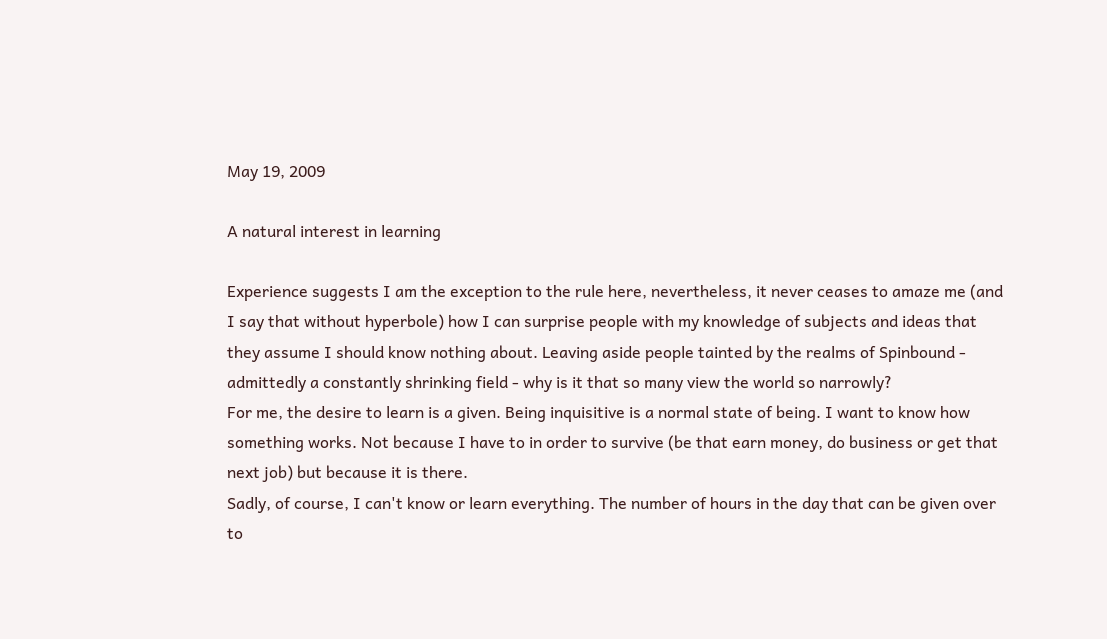May 19, 2009

A natural interest in learning

Experience suggests I am the exception to the rule here, nevertheless, it never ceases to amaze me (and I say that without hyperbole) how I can surprise people with my knowledge of subjects and ideas that they assume I should know nothing about. Leaving aside people tainted by the realms of Spinbound - admittedly a constantly shrinking field - why is it that so many view the world so narrowly?
For me, the desire to learn is a given. Being inquisitive is a normal state of being. I want to know how something works. Not because I have to in order to survive (be that earn money, do business or get that next job) but because it is there.
Sadly, of course, I can't know or learn everything. The number of hours in the day that can be given over to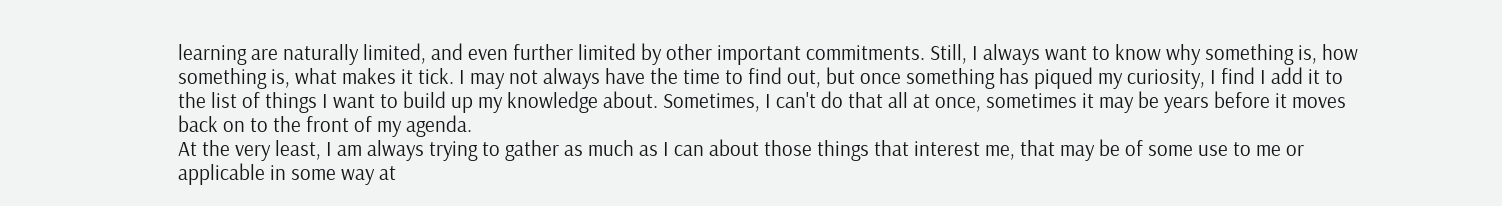learning are naturally limited, and even further limited by other important commitments. Still, I always want to know why something is, how something is, what makes it tick. I may not always have the time to find out, but once something has piqued my curiosity, I find I add it to the list of things I want to build up my knowledge about. Sometimes, I can't do that all at once, sometimes it may be years before it moves back on to the front of my agenda.
At the very least, I am always trying to gather as much as I can about those things that interest me, that may be of some use to me or applicable in some way at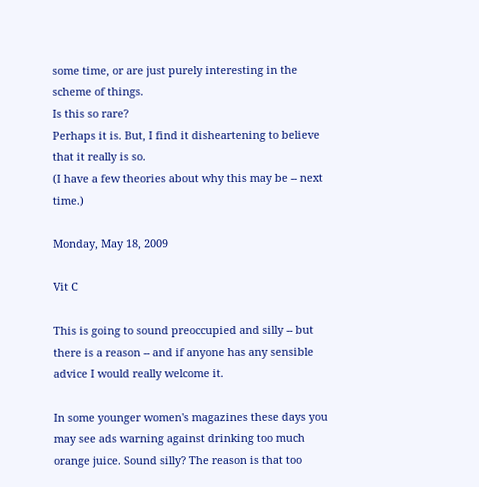some time, or are just purely interesting in the scheme of things.
Is this so rare?
Perhaps it is. But, I find it disheartening to believe that it really is so.
(I have a few theories about why this may be -- next time.)

Monday, May 18, 2009

Vit C

This is going to sound preoccupied and silly -- but there is a reason -- and if anyone has any sensible advice I would really welcome it.

In some younger women's magazines these days you may see ads warning against drinking too much orange juice. Sound silly? The reason is that too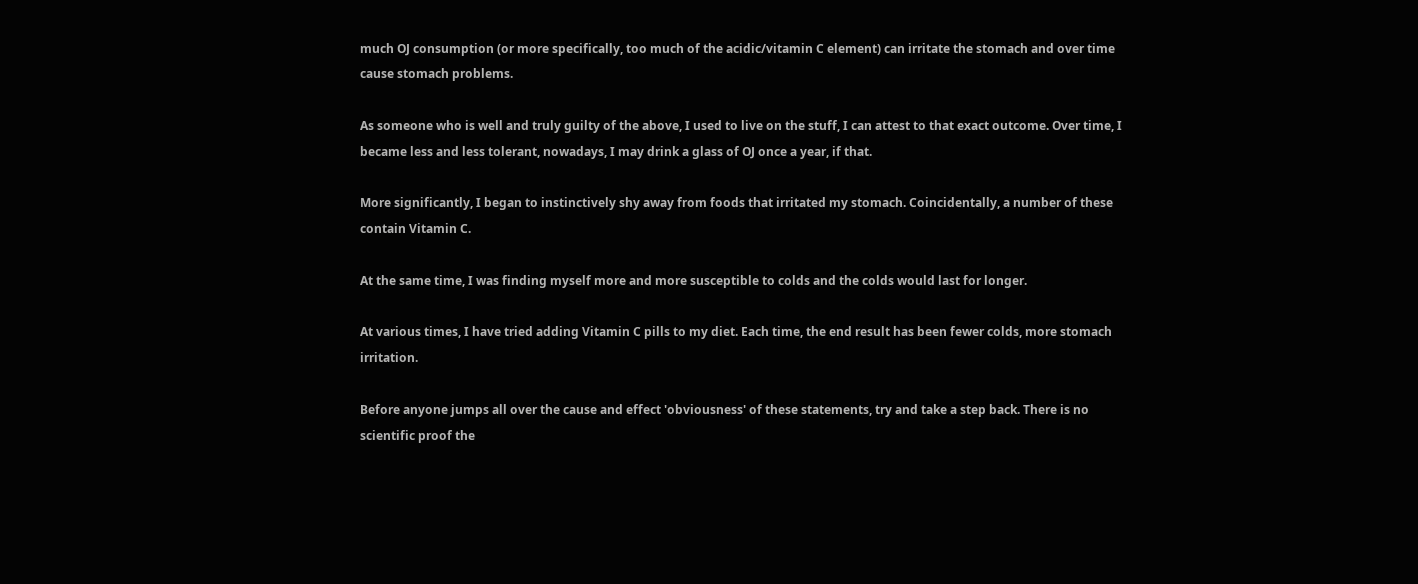much OJ consumption (or more specifically, too much of the acidic/vitamin C element) can irritate the stomach and over time cause stomach problems.

As someone who is well and truly guilty of the above, I used to live on the stuff, I can attest to that exact outcome. Over time, I became less and less tolerant, nowadays, I may drink a glass of OJ once a year, if that.

More significantly, I began to instinctively shy away from foods that irritated my stomach. Coincidentally, a number of these contain Vitamin C.

At the same time, I was finding myself more and more susceptible to colds and the colds would last for longer.

At various times, I have tried adding Vitamin C pills to my diet. Each time, the end result has been fewer colds, more stomach irritation.

Before anyone jumps all over the cause and effect 'obviousness' of these statements, try and take a step back. There is no scientific proof the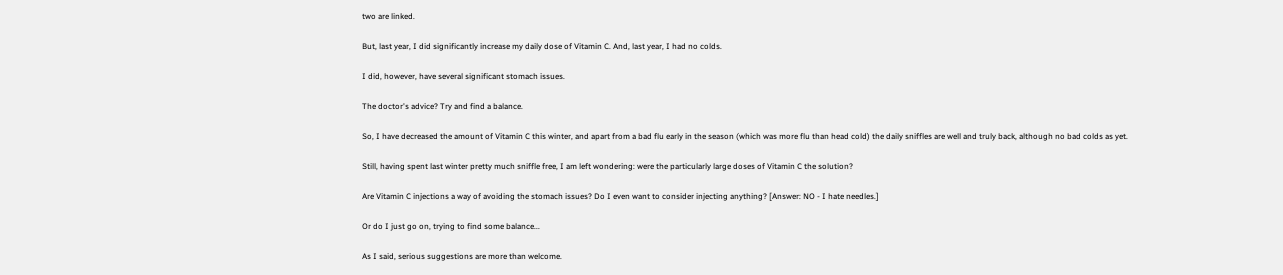two are linked.

But, last year, I did significantly increase my daily dose of Vitamin C. And, last year, I had no colds.

I did, however, have several significant stomach issues.

The doctor's advice? Try and find a balance.

So, I have decreased the amount of Vitamin C this winter, and apart from a bad flu early in the season (which was more flu than head cold) the daily sniffles are well and truly back, although no bad colds as yet.

Still, having spent last winter pretty much sniffle free, I am left wondering: were the particularly large doses of Vitamin C the solution?

Are Vitamin C injections a way of avoiding the stomach issues? Do I even want to consider injecting anything? [Answer: NO - I hate needles.]

Or do I just go on, trying to find some balance...

As I said, serious suggestions are more than welcome.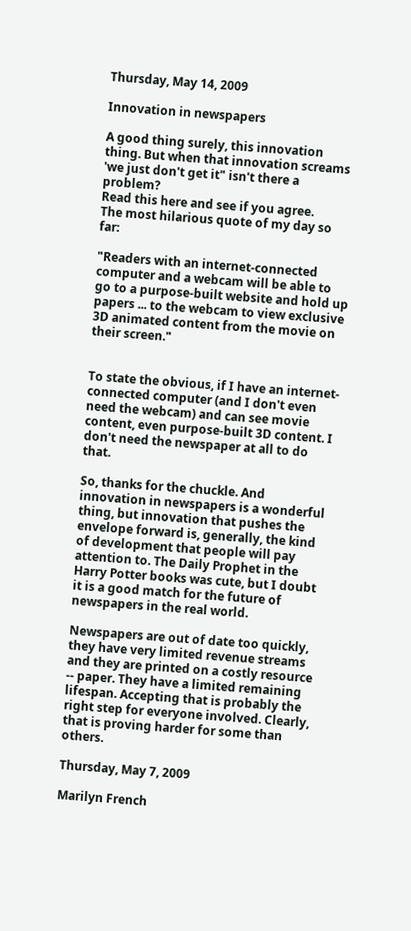Thursday, May 14, 2009

Innovation in newspapers

A good thing surely, this innovation thing. But when that innovation screams 'we just don't get it" isn't there a problem?
Read this here and see if you agree.
The most hilarious quote of my day so far:

"Readers with an internet-connected computer and a webcam will be able to go to a purpose-built website and hold up papers ... to the webcam to view exclusive 3D animated content from the movie on their screen."


To state the obvious, if I have an internet-connected computer (and I don't even need the webcam) and can see movie content, even purpose-built 3D content. I don't need the newspaper at all to do that.

So, thanks for the chuckle. And innovation in newspapers is a wonderful thing, but innovation that pushes the envelope forward is, generally, the kind of development that people will pay attention to. The Daily Prophet in the Harry Potter books was cute, but I doubt it is a good match for the future of newspapers in the real world.

Newspapers are out of date too quickly, they have very limited revenue streams and they are printed on a costly resource -- paper. They have a limited remaining lifespan. Accepting that is probably the right step for everyone involved. Clearly, that is proving harder for some than others.

Thursday, May 7, 2009

Marilyn French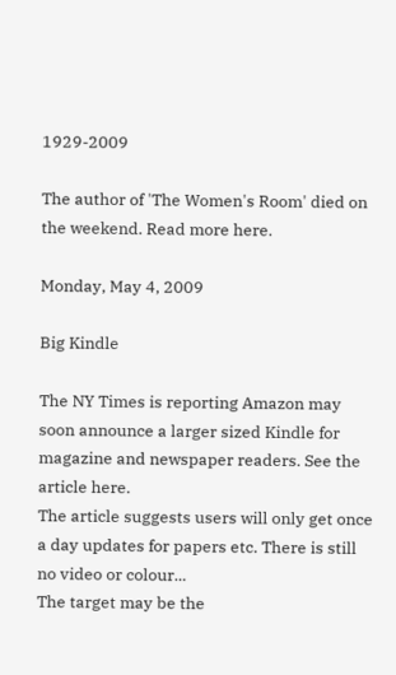1929-2009

The author of 'The Women's Room' died on the weekend. Read more here.

Monday, May 4, 2009

Big Kindle

The NY Times is reporting Amazon may soon announce a larger sized Kindle for magazine and newspaper readers. See the article here.
The article suggests users will only get once a day updates for papers etc. There is still no video or colour...
The target may be the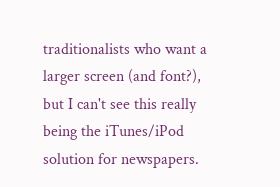traditionalists who want a larger screen (and font?), but I can't see this really being the iTunes/iPod solution for newspapers.